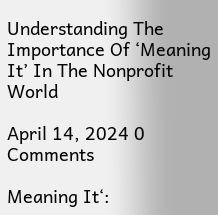Understanding The Importance Of ‘Meaning It’ In The Nonprofit World

April 14, 2024 0 Comments

Meaning It‘: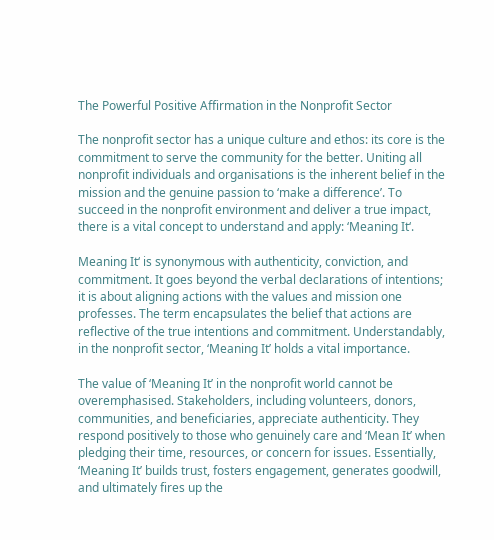The Powerful Positive Affirmation in the Nonprofit Sector

The nonprofit sector has a unique culture and ethos: its core is the commitment to serve the community for the better. Uniting all nonprofit individuals and organisations is the inherent belief in the mission and the genuine passion to ‘make a difference’. To succeed in the nonprofit environment and deliver a true impact, there is a vital concept to understand and apply: ‘Meaning It‘.

Meaning It‘ is synonymous with authenticity, conviction, and commitment. It goes beyond the verbal declarations of intentions; it is about aligning actions with the values and mission one professes. The term encapsulates the belief that actions are reflective of the true intentions and commitment. Understandably, in the nonprofit sector, ‘Meaning It’ holds a vital importance.

The value of ‘Meaning It’ in the nonprofit world cannot be overemphasised. Stakeholders, including volunteers, donors, communities, and beneficiaries, appreciate authenticity. They respond positively to those who genuinely care and ‘Mean It’ when pledging their time, resources, or concern for issues. Essentially, ‘Meaning It’ builds trust, fosters engagement, generates goodwill, and ultimately fires up the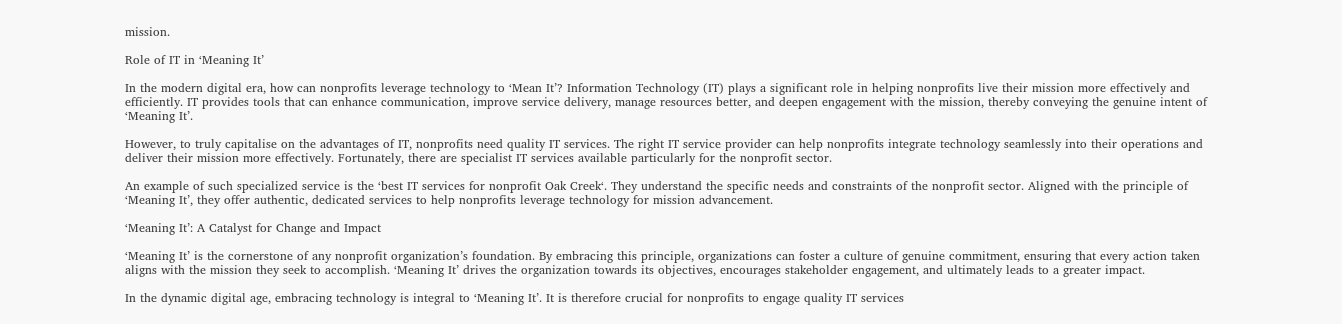mission.

Role of IT in ‘Meaning It’

In the modern digital era, how can nonprofits leverage technology to ‘Mean It’? Information Technology (IT) plays a significant role in helping nonprofits live their mission more effectively and efficiently. IT provides tools that can enhance communication, improve service delivery, manage resources better, and deepen engagement with the mission, thereby conveying the genuine intent of ‘Meaning It’.

However, to truly capitalise on the advantages of IT, nonprofits need quality IT services. The right IT service provider can help nonprofits integrate technology seamlessly into their operations and deliver their mission more effectively. Fortunately, there are specialist IT services available particularly for the nonprofit sector.

An example of such specialized service is the ‘best IT services for nonprofit Oak Creek‘. They understand the specific needs and constraints of the nonprofit sector. Aligned with the principle of ‘Meaning It’, they offer authentic, dedicated services to help nonprofits leverage technology for mission advancement.

‘Meaning It’: A Catalyst for Change and Impact

‘Meaning It’ is the cornerstone of any nonprofit organization’s foundation. By embracing this principle, organizations can foster a culture of genuine commitment, ensuring that every action taken aligns with the mission they seek to accomplish. ‘Meaning It’ drives the organization towards its objectives, encourages stakeholder engagement, and ultimately leads to a greater impact.

In the dynamic digital age, embracing technology is integral to ‘Meaning It’. It is therefore crucial for nonprofits to engage quality IT services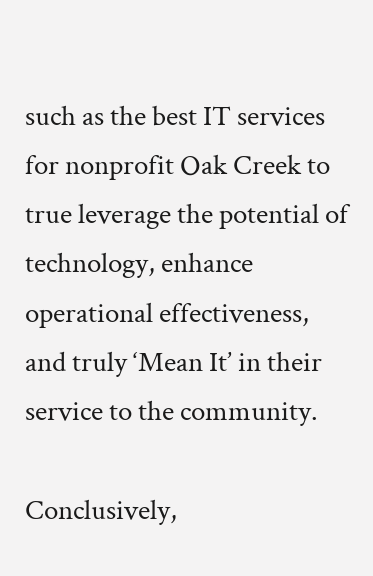such as the best IT services for nonprofit Oak Creek to true leverage the potential of technology, enhance operational effectiveness, and truly ‘Mean It’ in their service to the community.

Conclusively,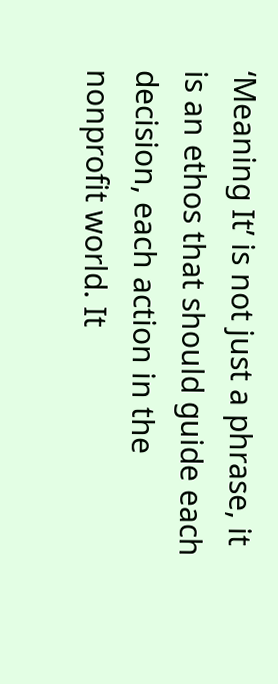‘Meaning It’ is not just a phrase, it is an ethos that should guide each decision, each action in the nonprofit world. It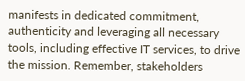manifests in dedicated commitment, authenticity and leveraging all necessary tools, including effective IT services, to drive the mission. Remember, stakeholders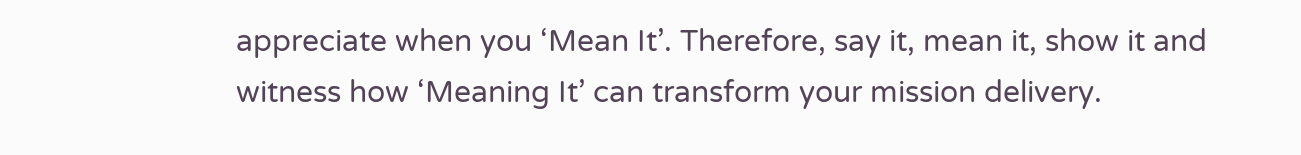appreciate when you ‘Mean It’. Therefore, say it, mean it, show it and witness how ‘Meaning It’ can transform your mission delivery.